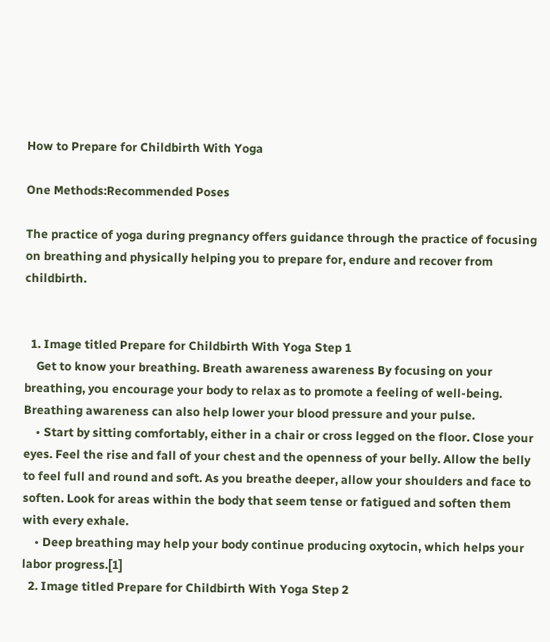How to Prepare for Childbirth With Yoga

One Methods:Recommended Poses

The practice of yoga during pregnancy offers guidance through the practice of focusing on breathing and physically helping you to prepare for, endure and recover from childbirth.


  1. Image titled Prepare for Childbirth With Yoga Step 1
    Get to know your breathing. Breath awareness awareness By focusing on your breathing, you encourage your body to relax as to promote a feeling of well-being. Breathing awareness can also help lower your blood pressure and your pulse.
    • Start by sitting comfortably, either in a chair or cross legged on the floor. Close your eyes. Feel the rise and fall of your chest and the openness of your belly. Allow the belly to feel full and round and soft. As you breathe deeper, allow your shoulders and face to soften. Look for areas within the body that seem tense or fatigued and soften them with every exhale.
    • Deep breathing may help your body continue producing oxytocin, which helps your labor progress.[1]
  2. Image titled Prepare for Childbirth With Yoga Step 2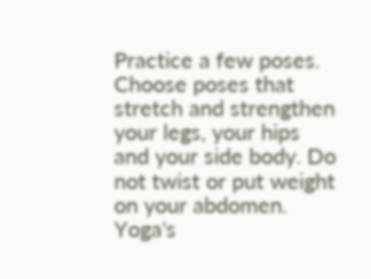Practice a few poses. Choose poses that stretch and strengthen your legs, your hips and your side body. Do not twist or put weight on your abdomen. Yoga's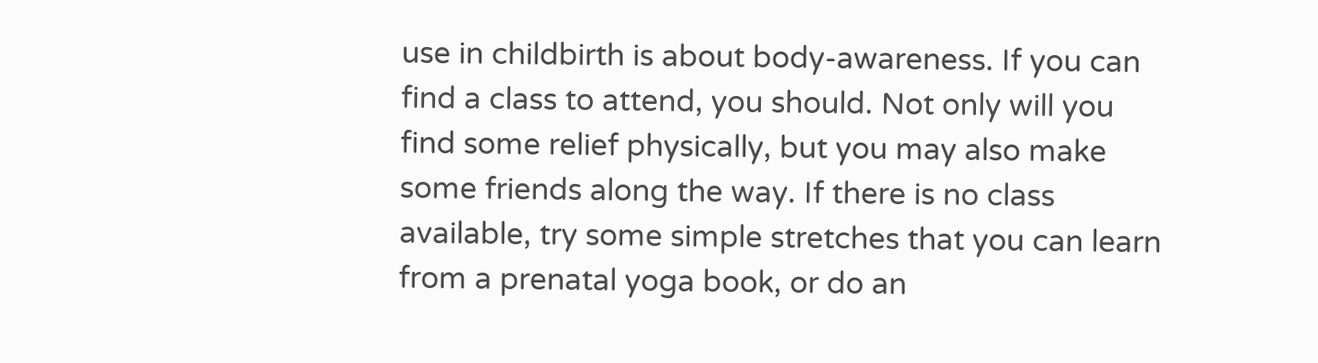use in childbirth is about body-awareness. If you can find a class to attend, you should. Not only will you find some relief physically, but you may also make some friends along the way. If there is no class available, try some simple stretches that you can learn from a prenatal yoga book, or do an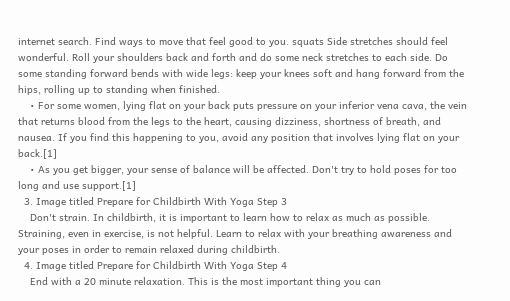internet search. Find ways to move that feel good to you. squats Side stretches should feel wonderful. Roll your shoulders back and forth and do some neck stretches to each side. Do some standing forward bends with wide legs: keep your knees soft and hang forward from the hips, rolling up to standing when finished.
    • For some women, lying flat on your back puts pressure on your inferior vena cava, the vein that returns blood from the legs to the heart, causing dizziness, shortness of breath, and nausea. If you find this happening to you, avoid any position that involves lying flat on your back.[1]
    • As you get bigger, your sense of balance will be affected. Don't try to hold poses for too long and use support.[1]
  3. Image titled Prepare for Childbirth With Yoga Step 3
    Don't strain. In childbirth, it is important to learn how to relax as much as possible. Straining, even in exercise, is not helpful. Learn to relax with your breathing awareness and your poses in order to remain relaxed during childbirth.
  4. Image titled Prepare for Childbirth With Yoga Step 4
    End with a 20 minute relaxation. This is the most important thing you can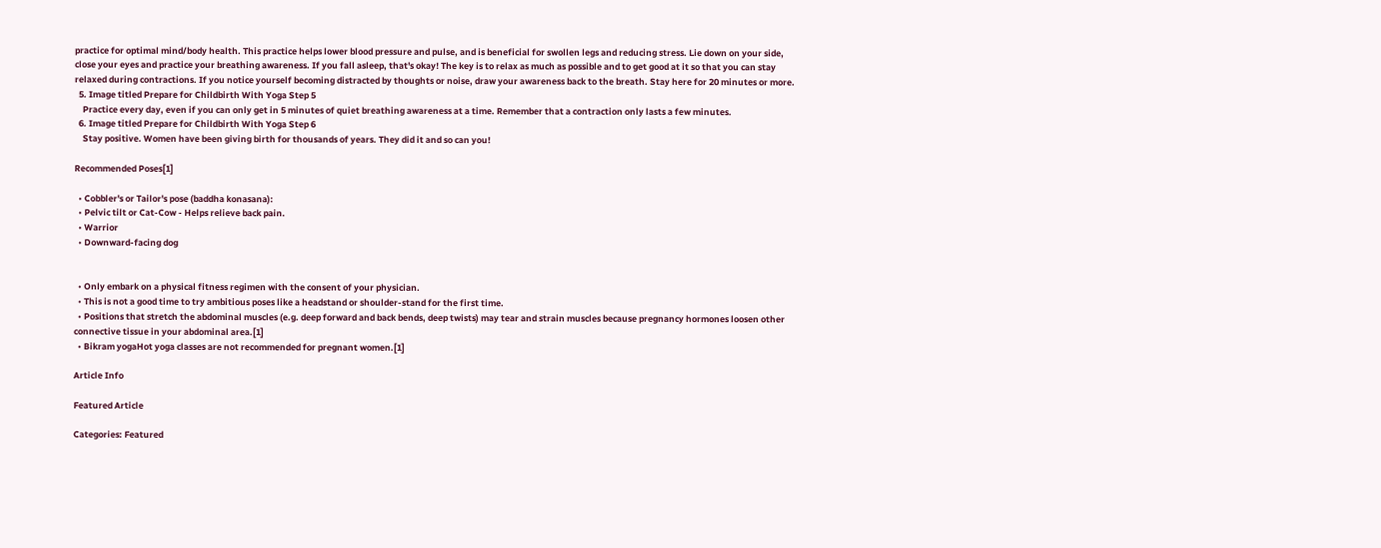practice for optimal mind/body health. This practice helps lower blood pressure and pulse, and is beneficial for swollen legs and reducing stress. Lie down on your side, close your eyes and practice your breathing awareness. If you fall asleep, that's okay! The key is to relax as much as possible and to get good at it so that you can stay relaxed during contractions. If you notice yourself becoming distracted by thoughts or noise, draw your awareness back to the breath. Stay here for 20 minutes or more.
  5. Image titled Prepare for Childbirth With Yoga Step 5
    Practice every day, even if you can only get in 5 minutes of quiet breathing awareness at a time. Remember that a contraction only lasts a few minutes.
  6. Image titled Prepare for Childbirth With Yoga Step 6
    Stay positive. Women have been giving birth for thousands of years. They did it and so can you!

Recommended Poses[1]

  • Cobbler's or Tailor's pose (baddha konasana):
  • Pelvic tilt or Cat-Cow - Helps relieve back pain.
  • Warrior
  • Downward-facing dog


  • Only embark on a physical fitness regimen with the consent of your physician.
  • This is not a good time to try ambitious poses like a headstand or shoulder-stand for the first time.
  • Positions that stretch the abdominal muscles (e.g. deep forward and back bends, deep twists) may tear and strain muscles because pregnancy hormones loosen other connective tissue in your abdominal area.[1]
  • Bikram yogaHot yoga classes are not recommended for pregnant women.[1]

Article Info

Featured Article

Categories: Featured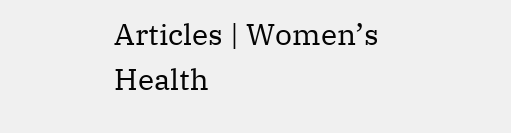Articles | Women’s Health